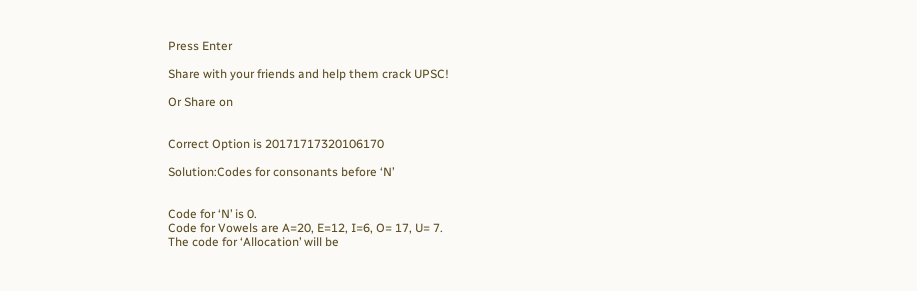Press Enter

Share with your friends and help them crack UPSC!

Or Share on


Correct Option is 20171717320106170

Solution:Codes for consonants before ‘N’


Code for ‘N’ is 0.
Code for Vowels are A=20, E=12, I=6, O= 17, U= 7.
The code for ‘Allocation’ will be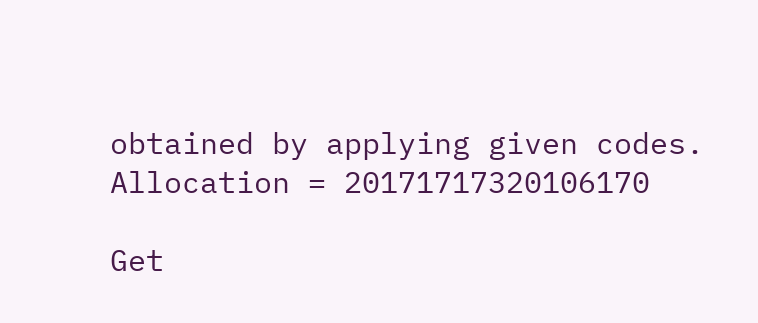obtained by applying given codes.
Allocation = 20171717320106170

Get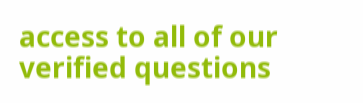access to all of our verified questions